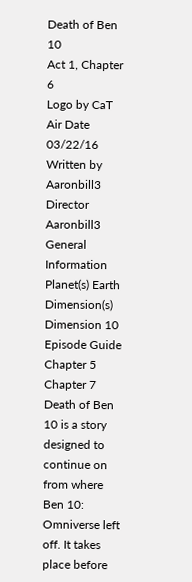Death of Ben 10
Act 1, Chapter 6
Logo by CaT
Air Date 03/22/16
Written by Aaronbill3
Director Aaronbill3
General Information
Planet(s) Earth
Dimension(s) Dimension 10
Episode Guide
Chapter 5
Chapter 7
Death of Ben 10 is a story designed to continue on from where Ben 10: Omniverse left off. It takes place before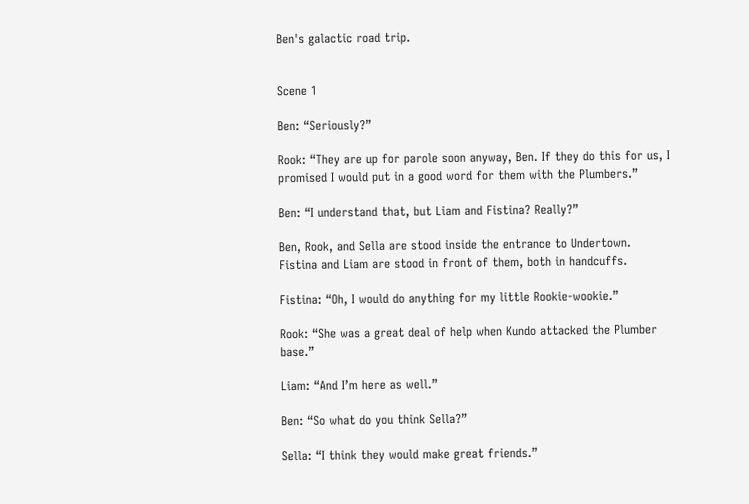Ben's galactic road trip.


Scene 1

Ben: “Seriously?”

Rook: “They are up for parole soon anyway, Ben. If they do this for us, I promised I would put in a good word for them with the Plumbers.”

Ben: “I understand that, but Liam and Fistina? Really?”

Ben, Rook, and Sella are stood inside the entrance to Undertown. Fistina and Liam are stood in front of them, both in handcuffs.

Fistina: “Oh, I would do anything for my little Rookie-wookie.”

Rook: “She was a great deal of help when Kundo attacked the Plumber base.”

Liam: “And I’m here as well.”

Ben: “So what do you think Sella?”

Sella: “I think they would make great friends.”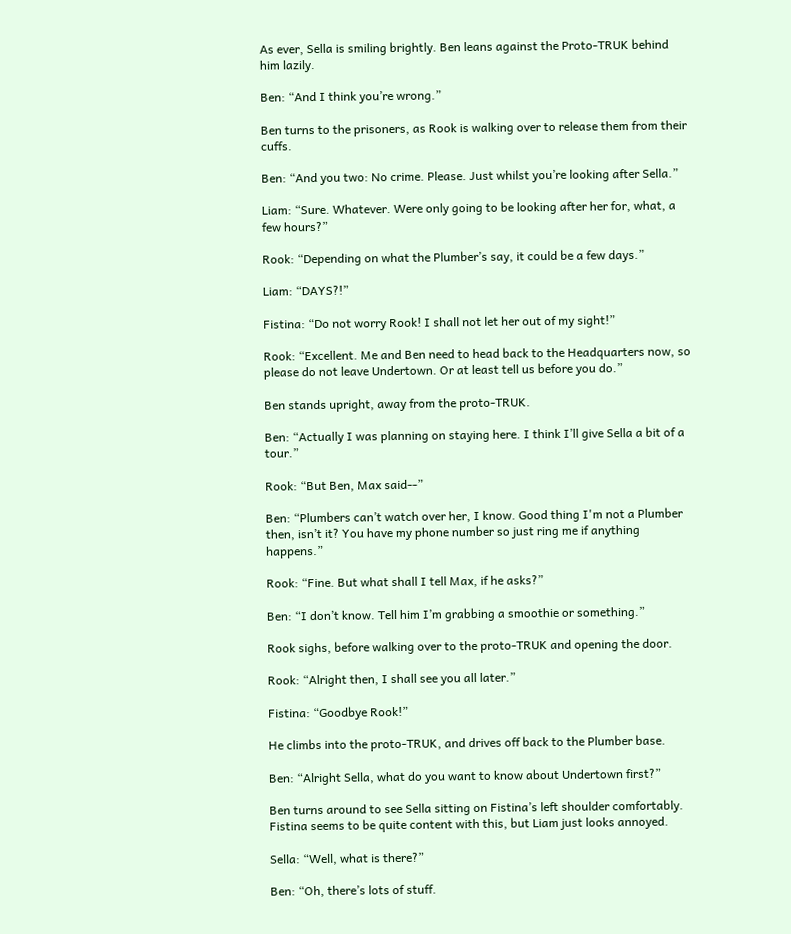As ever, Sella is smiling brightly. Ben leans against the Proto-TRUK behind him lazily.

Ben: “And I think you’re wrong.”

Ben turns to the prisoners, as Rook is walking over to release them from their cuffs.

Ben: “And you two: No crime. Please. Just whilst you’re looking after Sella.”

Liam: “Sure. Whatever. Were only going to be looking after her for, what, a few hours?”

Rook: “Depending on what the Plumber’s say, it could be a few days.”

Liam: “DAYS?!”

Fistina: “Do not worry Rook! I shall not let her out of my sight!”

Rook: “Excellent. Me and Ben need to head back to the Headquarters now, so please do not leave Undertown. Or at least tell us before you do.”

Ben stands upright, away from the proto-TRUK.

Ben: “Actually I was planning on staying here. I think I’ll give Sella a bit of a tour.”

Rook: “But Ben, Max said--”

Ben: “Plumbers can’t watch over her, I know. Good thing I'm not a Plumber then, isn’t it? You have my phone number so just ring me if anything happens.”

Rook: “Fine. But what shall I tell Max, if he asks?”

Ben: “I don’t know. Tell him I’m grabbing a smoothie or something.”

Rook sighs, before walking over to the proto-TRUK and opening the door.

Rook: “Alright then, I shall see you all later.”

Fistina: “Goodbye Rook!”

He climbs into the proto-TRUK, and drives off back to the Plumber base.

Ben: “Alright Sella, what do you want to know about Undertown first?”

Ben turns around to see Sella sitting on Fistina’s left shoulder comfortably. Fistina seems to be quite content with this, but Liam just looks annoyed.

Sella: “Well, what is there?”

Ben: “Oh, there’s lots of stuff.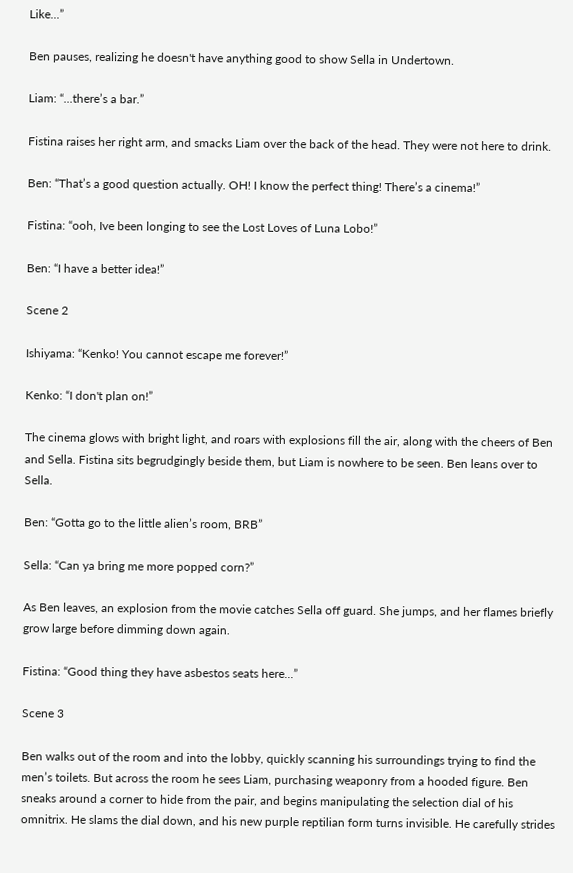Like...”

Ben pauses, realizing he doesn't have anything good to show Sella in Undertown.

Liam: “...there’s a bar.”

Fistina raises her right arm, and smacks Liam over the back of the head. They were not here to drink.

Ben: “That’s a good question actually. OH! I know the perfect thing! There’s a cinema!”

Fistina: “ooh, Ive been longing to see the Lost Loves of Luna Lobo!”

Ben: “I have a better idea!”

Scene 2

Ishiyama: “Kenko! You cannot escape me forever!”

Kenko: “I don't plan on!”

The cinema glows with bright light, and roars with explosions fill the air, along with the cheers of Ben and Sella. Fistina sits begrudgingly beside them, but Liam is nowhere to be seen. Ben leans over to Sella.

Ben: “Gotta go to the little alien’s room, BRB”

Sella: “Can ya bring me more popped corn?”

As Ben leaves, an explosion from the movie catches Sella off guard. She jumps, and her flames briefly grow large before dimming down again.

Fistina: “Good thing they have asbestos seats here...”

Scene 3

Ben walks out of the room and into the lobby, quickly scanning his surroundings trying to find the men’s toilets. But across the room he sees Liam, purchasing weaponry from a hooded figure. Ben sneaks around a corner to hide from the pair, and begins manipulating the selection dial of his omnitrix. He slams the dial down, and his new purple reptilian form turns invisible. He carefully strides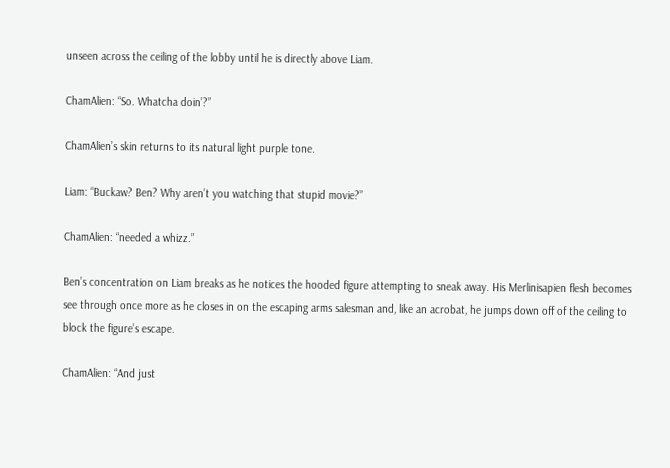unseen across the ceiling of the lobby until he is directly above Liam.

ChamAlien: “So. Whatcha doin’?”

ChamAlien’s skin returns to its natural light purple tone.

Liam: “Buckaw? Ben? Why aren’t you watching that stupid movie?”

ChamAlien: “needed a whizz.”

Ben’s concentration on Liam breaks as he notices the hooded figure attempting to sneak away. His Merlinisapien flesh becomes see through once more as he closes in on the escaping arms salesman and, like an acrobat, he jumps down off of the ceiling to block the figure’s escape.

ChamAlien: “And just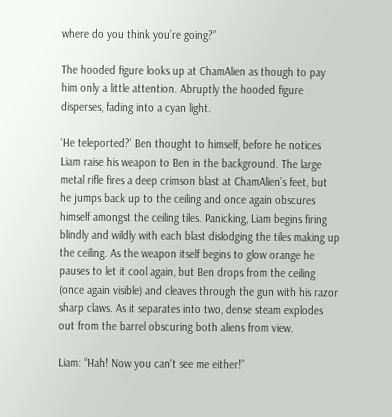where do you think you’re going?”

The hooded figure looks up at ChamAlien as though to pay him only a little attention. Abruptly the hooded figure disperses, fading into a cyan light.

‘He teleported?’ Ben thought to himself, before he notices Liam raise his weapon to Ben in the background. The large metal rifle fires a deep crimson blast at ChamAlien’s feet, but he jumps back up to the ceiling and once again obscures himself amongst the ceiling tiles. Panicking, Liam begins firing blindly and wildly with each blast dislodging the tiles making up the ceiling. As the weapon itself begins to glow orange he pauses to let it cool again, but Ben drops from the ceiling (once again visible) and cleaves through the gun with his razor sharp claws. As it separates into two, dense steam explodes out from the barrel obscuring both aliens from view.

Liam: “Hah! Now you can't see me either!”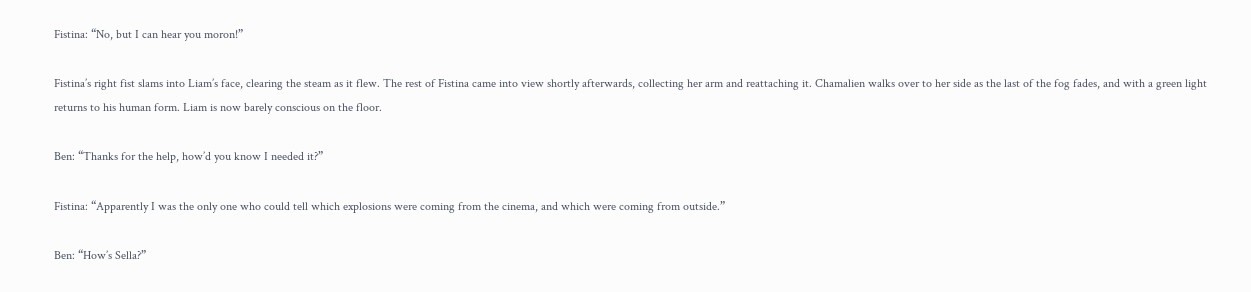Fistina: “No, but I can hear you moron!”

Fistina’s right fist slams into Liam’s face, clearing the steam as it flew. The rest of Fistina came into view shortly afterwards, collecting her arm and reattaching it. Chamalien walks over to her side as the last of the fog fades, and with a green light returns to his human form. Liam is now barely conscious on the floor.

Ben: “Thanks for the help, how’d you know I needed it?”

Fistina: “Apparently I was the only one who could tell which explosions were coming from the cinema, and which were coming from outside.”

Ben: “How’s Sella?”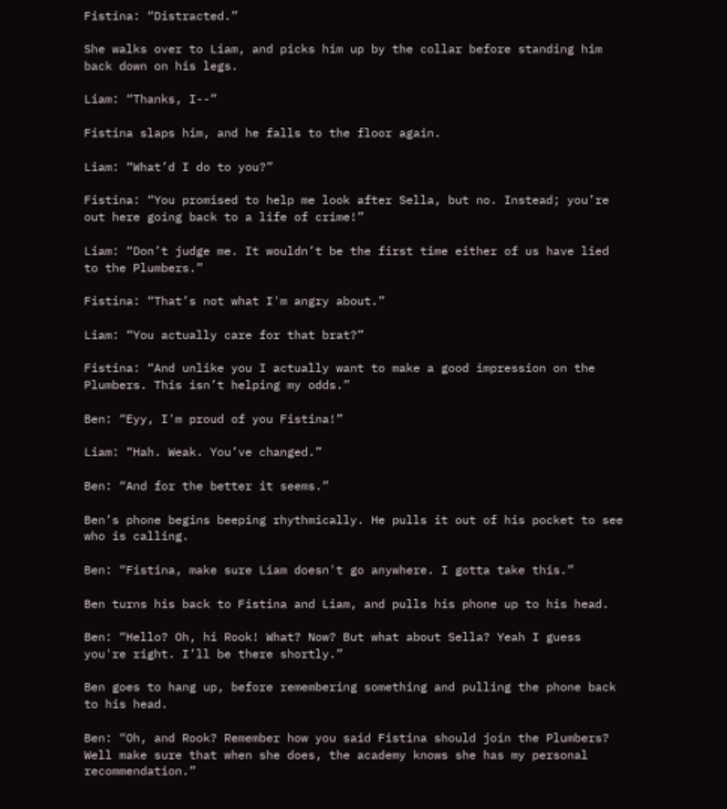Fistina: “Distracted.”

She walks over to Liam, and picks him up by the collar before standing him back down on his legs.

Liam: “Thanks, I--”

Fistina slaps him, and he falls to the floor again.

Liam: “What’d I do to you?”

Fistina: “You promised to help me look after Sella, but no. Instead; you’re out here going back to a life of crime!”

Liam: “Don’t judge me. It wouldn’t be the first time either of us have lied to the Plumbers.”

Fistina: “That’s not what I'm angry about.”

Liam: “You actually care for that brat?”

Fistina: “And unlike you I actually want to make a good impression on the Plumbers. This isn’t helping my odds.”

Ben: “Eyy, I'm proud of you Fistina!”

Liam: “Hah. Weak. You’ve changed.”

Ben: “And for the better it seems.”

Ben’s phone begins beeping rhythmically. He pulls it out of his pocket to see who is calling.

Ben: “Fistina, make sure Liam doesn't go anywhere. I gotta take this.”

Ben turns his back to Fistina and Liam, and pulls his phone up to his head.

Ben: “Hello? Oh, hi Rook! What? Now? But what about Sella? Yeah I guess you're right. I’ll be there shortly.”

Ben goes to hang up, before remembering something and pulling the phone back to his head.

Ben: “Oh, and Rook? Remember how you said Fistina should join the Plumbers? Well make sure that when she does, the academy knows she has my personal recommendation.”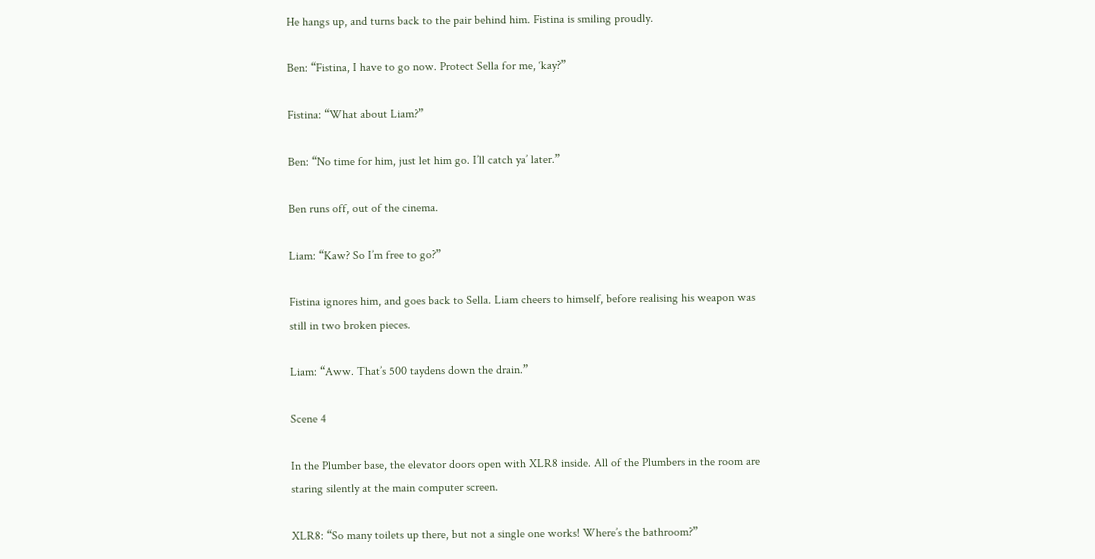He hangs up, and turns back to the pair behind him. Fistina is smiling proudly.

Ben: “Fistina, I have to go now. Protect Sella for me, ‘kay?”

Fistina: “What about Liam?”

Ben: “No time for him, just let him go. I’ll catch ya’ later.”

Ben runs off, out of the cinema.

Liam: “Kaw? So I’m free to go?”

Fistina ignores him, and goes back to Sella. Liam cheers to himself, before realising his weapon was still in two broken pieces.

Liam: “Aww. That’s 500 taydens down the drain.”

Scene 4

In the Plumber base, the elevator doors open with XLR8 inside. All of the Plumbers in the room are staring silently at the main computer screen.

XLR8: “So many toilets up there, but not a single one works! Where’s the bathroom?”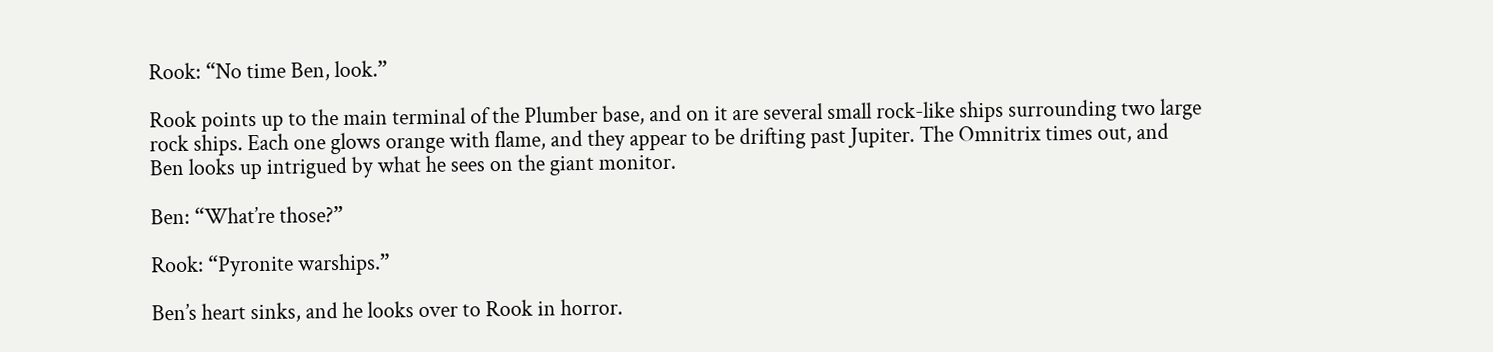Rook: “No time Ben, look.”

Rook points up to the main terminal of the Plumber base, and on it are several small rock-like ships surrounding two large rock ships. Each one glows orange with flame, and they appear to be drifting past Jupiter. The Omnitrix times out, and Ben looks up intrigued by what he sees on the giant monitor.

Ben: “What’re those?”

Rook: “Pyronite warships.”

Ben’s heart sinks, and he looks over to Rook in horror.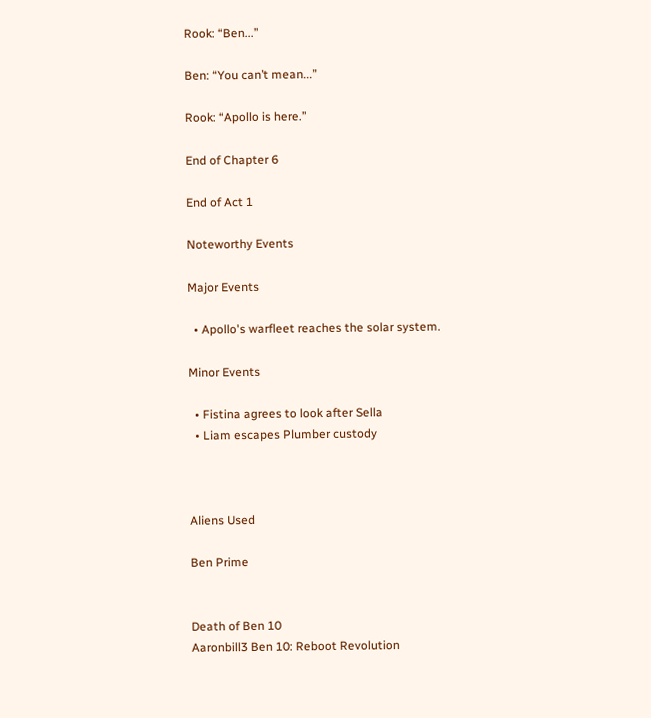Rook: “Ben...”

Ben: “You can’t mean...”

Rook: “Apollo is here.”

End of Chapter 6

End of Act 1

Noteworthy Events

Major Events

  • Apollo's warfleet reaches the solar system.

Minor Events

  • Fistina agrees to look after Sella
  • Liam escapes Plumber custody



Aliens Used

Ben Prime


Death of Ben 10
Aaronbill3 Ben 10: Reboot Revolution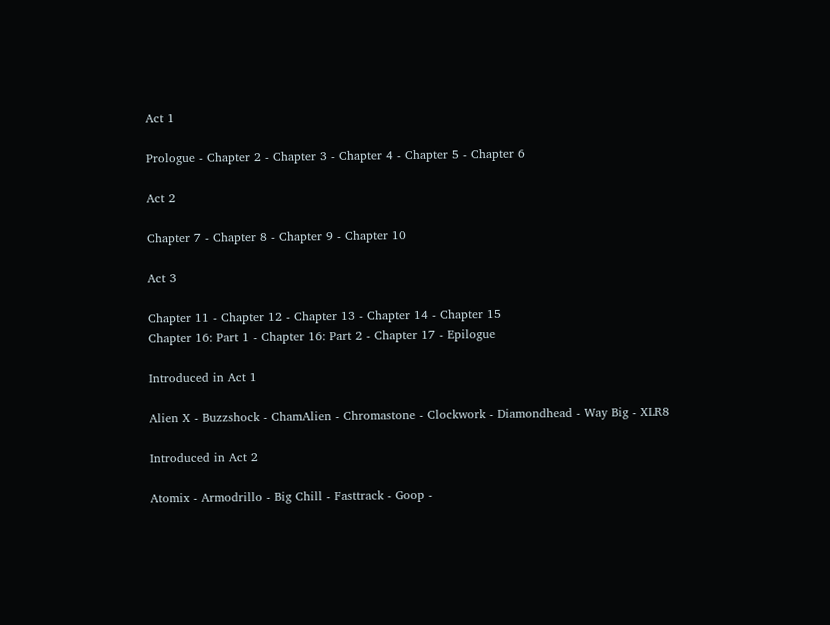Act 1

Prologue - Chapter 2 - Chapter 3 - Chapter 4 - Chapter 5 - Chapter 6

Act 2

Chapter 7 - Chapter 8 - Chapter 9 - Chapter 10

Act 3

Chapter 11 - Chapter 12 - Chapter 13 - Chapter 14 - Chapter 15
Chapter 16: Part 1 - Chapter 16: Part 2 - Chapter 17 - Epilogue

Introduced in Act 1

Alien X - Buzzshock - ChamAlien - Chromastone - Clockwork - Diamondhead - Way Big - XLR8

Introduced in Act 2

Atomix - Armodrillo - Big Chill - Fasttrack - Goop -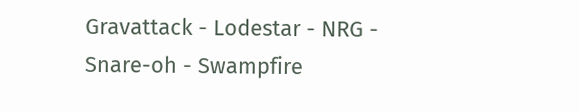Gravattack - Lodestar - NRG - Snare-oh - Swampfire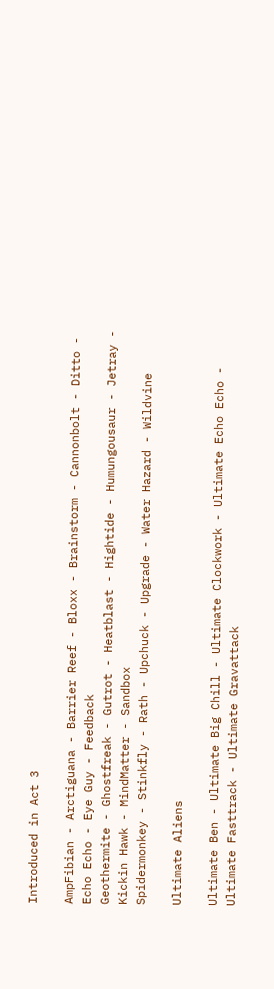Introduced in Act 3

AmpFibian - Arctiguana - Barrier Reef - Bloxx - Brainstorm - Cannonbolt - Ditto - Echo Echo - Eye Guy - Feedback
Geothermite - Ghostfreak - Gutrot - Heatblast - Hightide - Humungousaur - Jetray - Kickin Hawk - MindMatter - Sandbox
Spidermonkey - Stinkfly - Rath - Upchuck - Upgrade - Water Hazard - Wildvine

Ultimate Aliens

Ultimate Ben - Ultimate Big Chill - Ultimate Clockwork - Ultimate Echo Echo - Ultimate Fasttrack - Ultimate Gravattack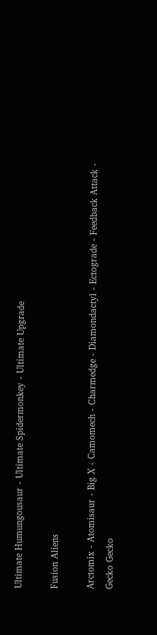Ultimate Humungousaur - Ultimate Spidermonkey - Ultimate Upgrade

Fusion Aliens

Arctomix - Atomisaur - Big X - Camomech - Charmedge - Diamondactyl - Ectograde - Feedback Attack - Gecko Gecko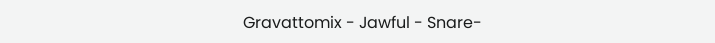Gravattomix - Jawful - Snare-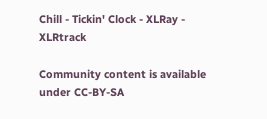Chill - Tickin' Clock - XLRay - XLRtrack

Community content is available under CC-BY-SA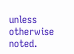unless otherwise noted.